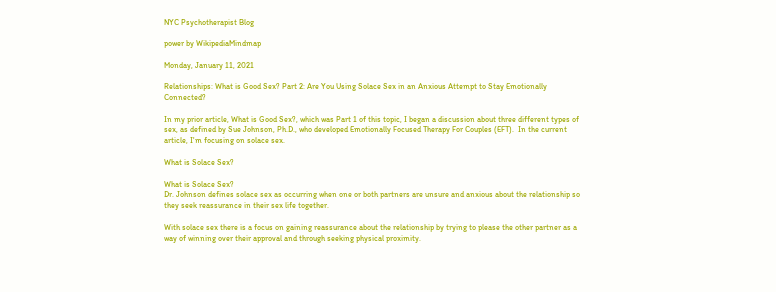NYC Psychotherapist Blog

power by WikipediaMindmap

Monday, January 11, 2021

Relationships: What is Good Sex? Part 2: Are You Using Solace Sex in an Anxious Attempt to Stay Emotionally Connected?

In my prior article, What is Good Sex?, which was Part 1 of this topic, I began a discussion about three different types of sex, as defined by Sue Johnson, Ph.D., who developed Emotionally Focused Therapy For Couples (EFT).  In the current article, I'm focusing on solace sex.

What is Solace Sex?

What is Solace Sex?
Dr. Johnson defines solace sex as occurring when one or both partners are unsure and anxious about the relationship so they seek reassurance in their sex life together.

With solace sex there is a focus on gaining reassurance about the relationship by trying to please the other partner as a way of winning over their approval and through seeking physical proximity.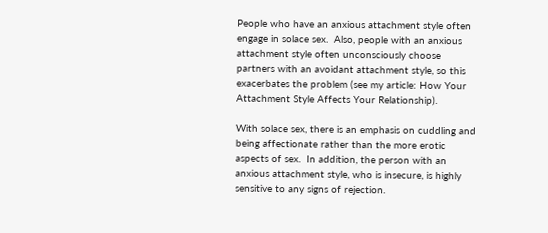People who have an anxious attachment style often engage in solace sex.  Also, people with an anxious attachment style often unconsciously choose partners with an avoidant attachment style, so this exacerbates the problem (see my article: How Your Attachment Style Affects Your Relationship).

With solace sex, there is an emphasis on cuddling and being affectionate rather than the more erotic aspects of sex.  In addition, the person with an anxious attachment style, who is insecure, is highly sensitive to any signs of rejection.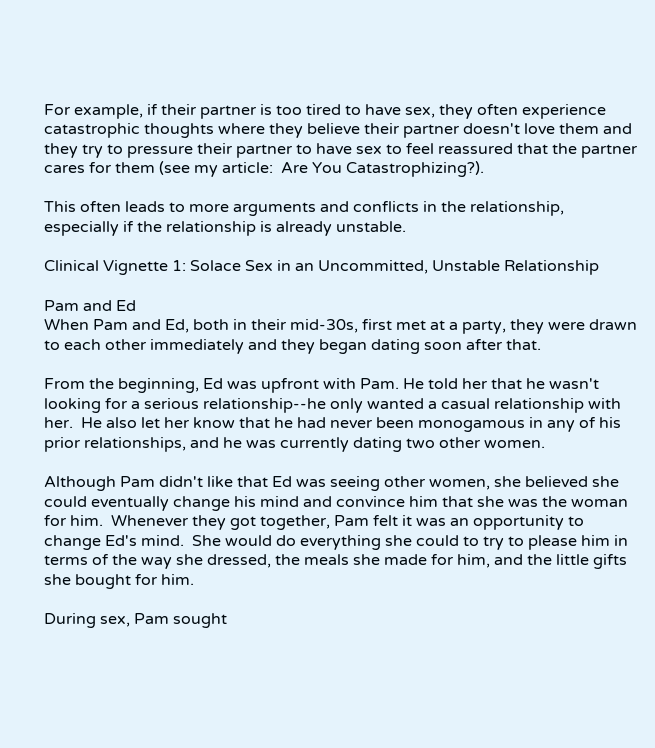For example, if their partner is too tired to have sex, they often experience catastrophic thoughts where they believe their partner doesn't love them and they try to pressure their partner to have sex to feel reassured that the partner cares for them (see my article:  Are You Catastrophizing?).

This often leads to more arguments and conflicts in the relationship, especially if the relationship is already unstable.

Clinical Vignette 1: Solace Sex in an Uncommitted, Unstable Relationship

Pam and Ed
When Pam and Ed, both in their mid-30s, first met at a party, they were drawn to each other immediately and they began dating soon after that.

From the beginning, Ed was upfront with Pam. He told her that he wasn't looking for a serious relationship--he only wanted a casual relationship with her.  He also let her know that he had never been monogamous in any of his prior relationships, and he was currently dating two other women.

Although Pam didn't like that Ed was seeing other women, she believed she could eventually change his mind and convince him that she was the woman for him.  Whenever they got together, Pam felt it was an opportunity to change Ed's mind.  She would do everything she could to try to please him in terms of the way she dressed, the meals she made for him, and the little gifts she bought for him.

During sex, Pam sought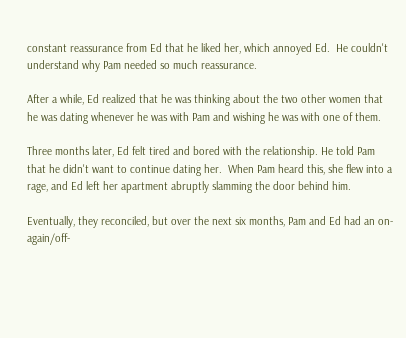constant reassurance from Ed that he liked her, which annoyed Ed.  He couldn't understand why Pam needed so much reassurance.

After a while, Ed realized that he was thinking about the two other women that he was dating whenever he was with Pam and wishing he was with one of them.

Three months later, Ed felt tired and bored with the relationship. He told Pam that he didn't want to continue dating her.  When Pam heard this, she flew into a rage, and Ed left her apartment abruptly slamming the door behind him.

Eventually, they reconciled, but over the next six months, Pam and Ed had an on-again/off-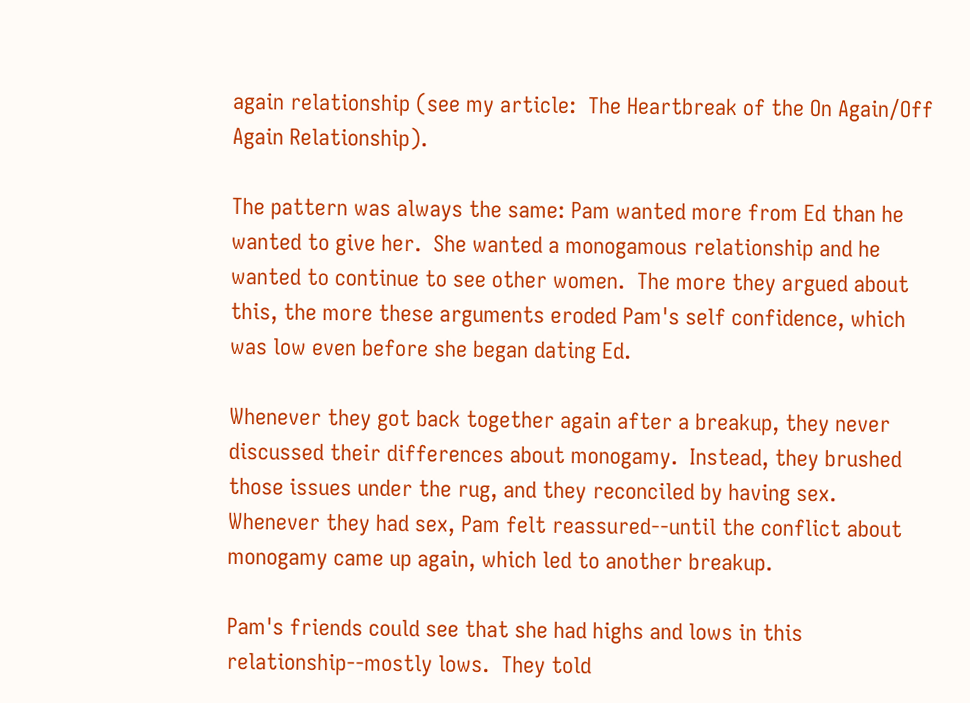again relationship (see my article:  The Heartbreak of the On Again/Off Again Relationship).

The pattern was always the same: Pam wanted more from Ed than he wanted to give her.  She wanted a monogamous relationship and he wanted to continue to see other women.  The more they argued about this, the more these arguments eroded Pam's self confidence, which was low even before she began dating Ed.

Whenever they got back together again after a breakup, they never discussed their differences about monogamy.  Instead, they brushed those issues under the rug, and they reconciled by having sex.  Whenever they had sex, Pam felt reassured--until the conflict about monogamy came up again, which led to another breakup.

Pam's friends could see that she had highs and lows in this relationship--mostly lows.  They told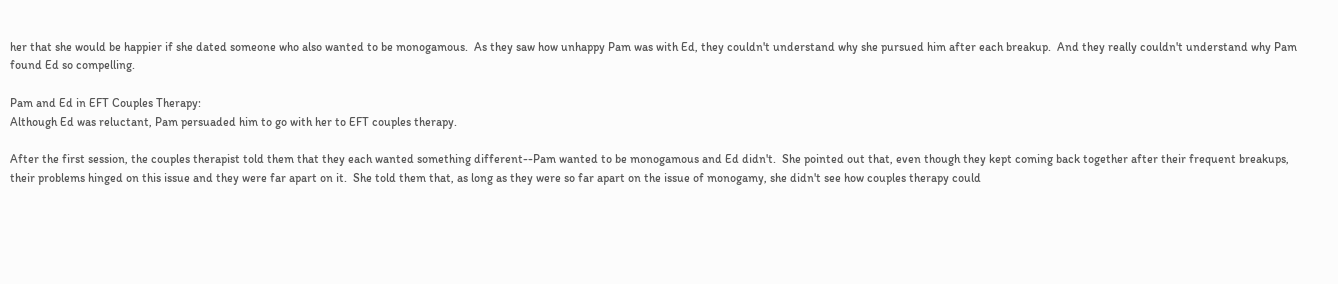her that she would be happier if she dated someone who also wanted to be monogamous.  As they saw how unhappy Pam was with Ed, they couldn't understand why she pursued him after each breakup.  And they really couldn't understand why Pam found Ed so compelling.

Pam and Ed in EFT Couples Therapy:
Although Ed was reluctant, Pam persuaded him to go with her to EFT couples therapy.

After the first session, the couples therapist told them that they each wanted something different--Pam wanted to be monogamous and Ed didn't.  She pointed out that, even though they kept coming back together after their frequent breakups, their problems hinged on this issue and they were far apart on it.  She told them that, as long as they were so far apart on the issue of monogamy, she didn't see how couples therapy could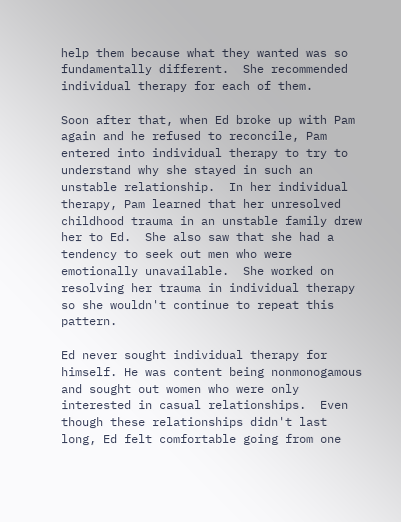help them because what they wanted was so fundamentally different.  She recommended individual therapy for each of them.

Soon after that, when Ed broke up with Pam again and he refused to reconcile, Pam entered into individual therapy to try to understand why she stayed in such an unstable relationship.  In her individual therapy, Pam learned that her unresolved childhood trauma in an unstable family drew her to Ed.  She also saw that she had a tendency to seek out men who were emotionally unavailable.  She worked on resolving her trauma in individual therapy so she wouldn't continue to repeat this pattern.

Ed never sought individual therapy for himself. He was content being nonmonogamous and sought out women who were only interested in casual relationships.  Even though these relationships didn't last long, Ed felt comfortable going from one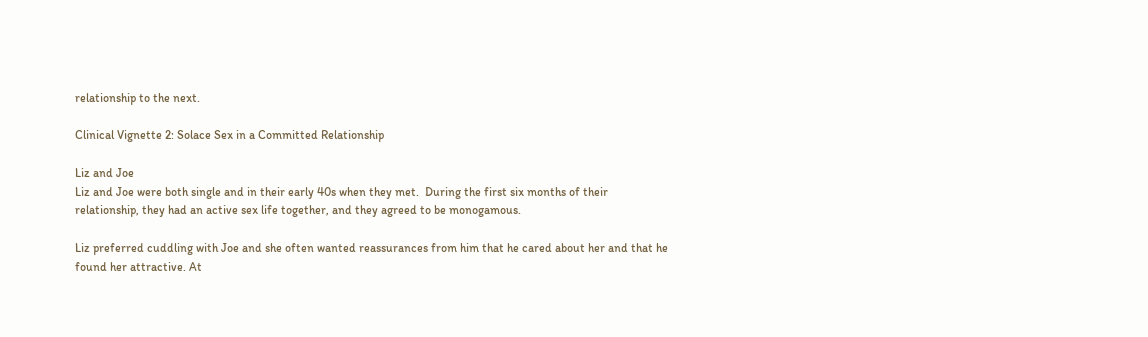relationship to the next.

Clinical Vignette 2: Solace Sex in a Committed Relationship

Liz and Joe
Liz and Joe were both single and in their early 40s when they met.  During the first six months of their relationship, they had an active sex life together, and they agreed to be monogamous.

Liz preferred cuddling with Joe and she often wanted reassurances from him that he cared about her and that he found her attractive. At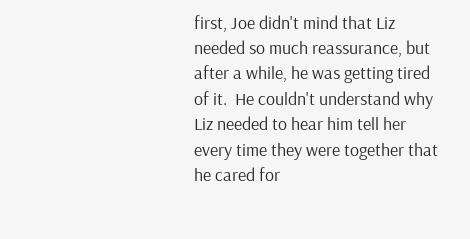first, Joe didn't mind that Liz needed so much reassurance, but after a while, he was getting tired of it.  He couldn't understand why Liz needed to hear him tell her every time they were together that he cared for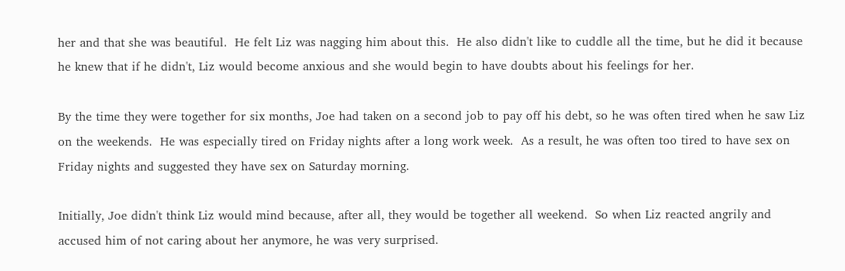her and that she was beautiful.  He felt Liz was nagging him about this.  He also didn't like to cuddle all the time, but he did it because he knew that if he didn't, Liz would become anxious and she would begin to have doubts about his feelings for her.

By the time they were together for six months, Joe had taken on a second job to pay off his debt, so he was often tired when he saw Liz on the weekends.  He was especially tired on Friday nights after a long work week.  As a result, he was often too tired to have sex on Friday nights and suggested they have sex on Saturday morning.

Initially, Joe didn't think Liz would mind because, after all, they would be together all weekend.  So when Liz reacted angrily and accused him of not caring about her anymore, he was very surprised.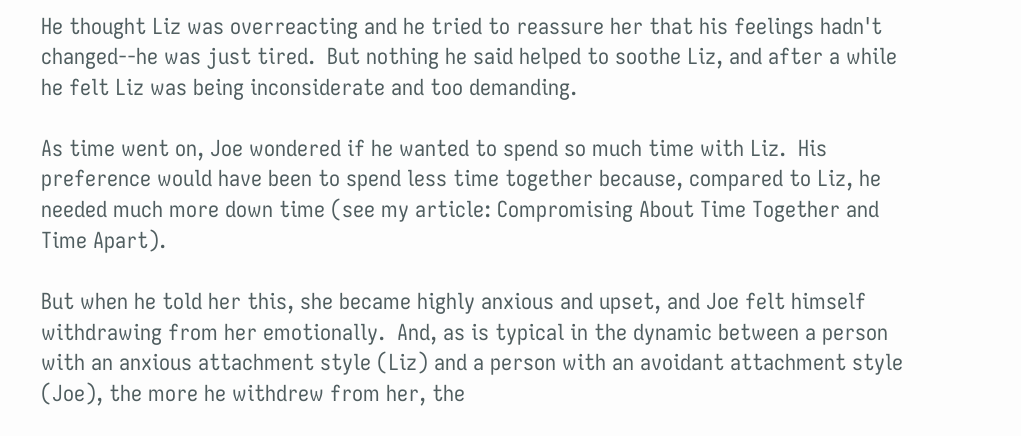He thought Liz was overreacting and he tried to reassure her that his feelings hadn't changed--he was just tired.  But nothing he said helped to soothe Liz, and after a while he felt Liz was being inconsiderate and too demanding.

As time went on, Joe wondered if he wanted to spend so much time with Liz.  His preference would have been to spend less time together because, compared to Liz, he needed much more down time (see my article: Compromising About Time Together and Time Apart).

But when he told her this, she became highly anxious and upset, and Joe felt himself withdrawing from her emotionally.  And, as is typical in the dynamic between a person with an anxious attachment style (Liz) and a person with an avoidant attachment style (Joe), the more he withdrew from her, the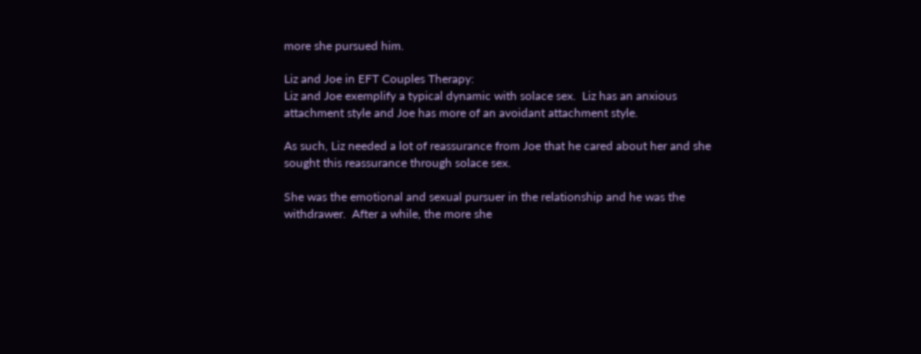more she pursued him.

Liz and Joe in EFT Couples Therapy:
Liz and Joe exemplify a typical dynamic with solace sex.  Liz has an anxious attachment style and Joe has more of an avoidant attachment style.

As such, Liz needed a lot of reassurance from Joe that he cared about her and she sought this reassurance through solace sex.

She was the emotional and sexual pursuer in the relationship and he was the withdrawer.  After a while, the more she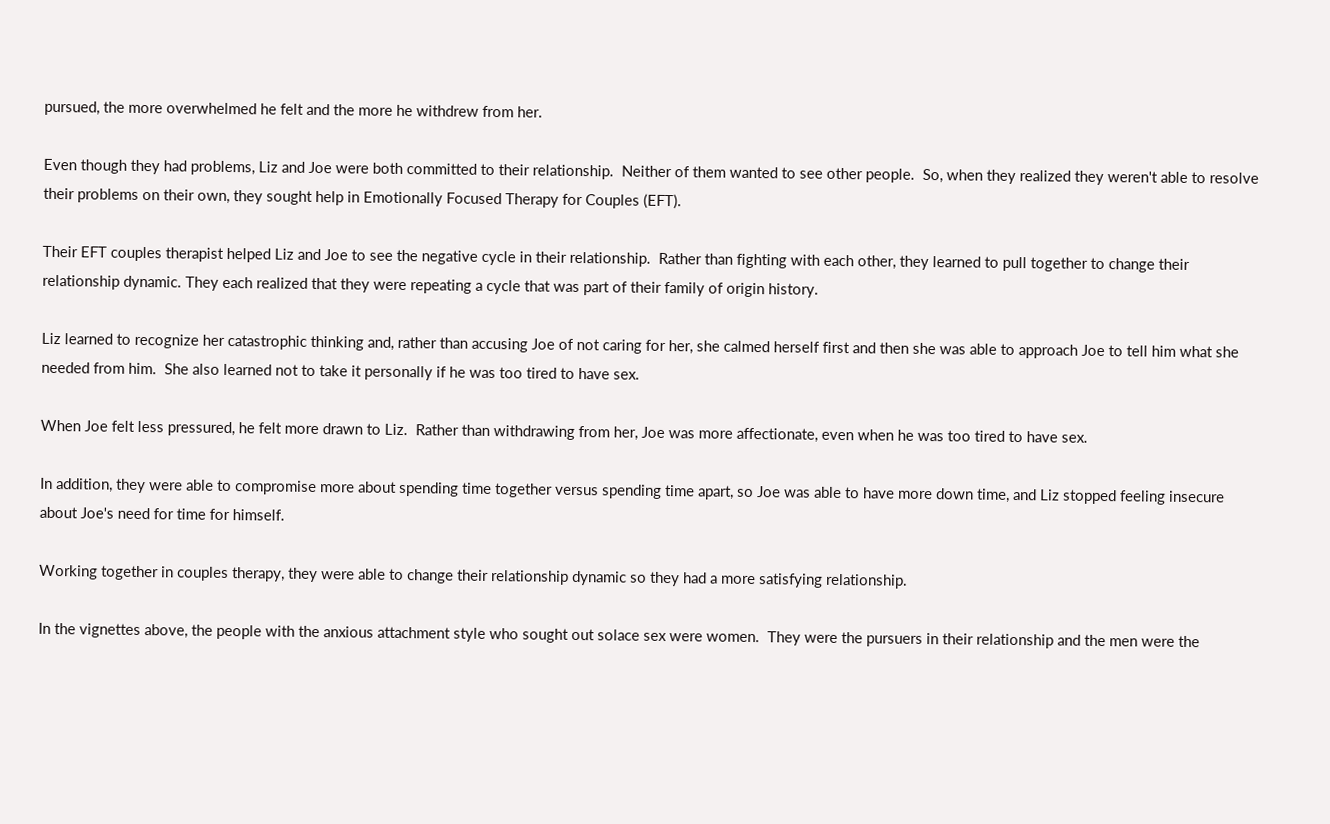pursued, the more overwhelmed he felt and the more he withdrew from her.

Even though they had problems, Liz and Joe were both committed to their relationship.  Neither of them wanted to see other people.  So, when they realized they weren't able to resolve their problems on their own, they sought help in Emotionally Focused Therapy for Couples (EFT).

Their EFT couples therapist helped Liz and Joe to see the negative cycle in their relationship.  Rather than fighting with each other, they learned to pull together to change their relationship dynamic. They each realized that they were repeating a cycle that was part of their family of origin history.

Liz learned to recognize her catastrophic thinking and, rather than accusing Joe of not caring for her, she calmed herself first and then she was able to approach Joe to tell him what she needed from him.  She also learned not to take it personally if he was too tired to have sex.

When Joe felt less pressured, he felt more drawn to Liz.  Rather than withdrawing from her, Joe was more affectionate, even when he was too tired to have sex.

In addition, they were able to compromise more about spending time together versus spending time apart, so Joe was able to have more down time, and Liz stopped feeling insecure about Joe's need for time for himself.

Working together in couples therapy, they were able to change their relationship dynamic so they had a more satisfying relationship.

In the vignettes above, the people with the anxious attachment style who sought out solace sex were women.  They were the pursuers in their relationship and the men were the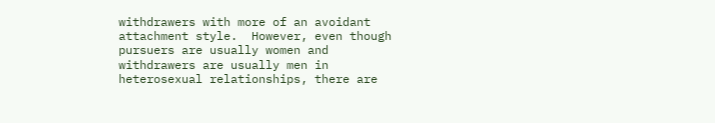withdrawers with more of an avoidant attachment style.  However, even though pursuers are usually women and withdrawers are usually men in heterosexual relationships, there are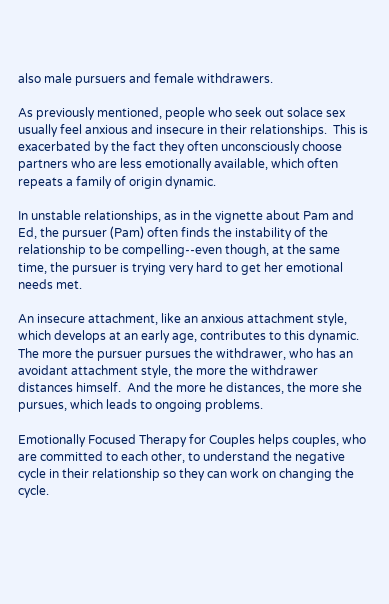also male pursuers and female withdrawers.

As previously mentioned, people who seek out solace sex usually feel anxious and insecure in their relationships.  This is exacerbated by the fact they often unconsciously choose partners who are less emotionally available, which often repeats a family of origin dynamic.

In unstable relationships, as in the vignette about Pam and Ed, the pursuer (Pam) often finds the instability of the relationship to be compelling--even though, at the same time, the pursuer is trying very hard to get her emotional needs met.

An insecure attachment, like an anxious attachment style, which develops at an early age, contributes to this dynamic.  The more the pursuer pursues the withdrawer, who has an avoidant attachment style, the more the withdrawer distances himself.  And the more he distances, the more she pursues, which leads to ongoing problems.

Emotionally Focused Therapy for Couples helps couples, who are committed to each other, to understand the negative cycle in their relationship so they can work on changing the cycle.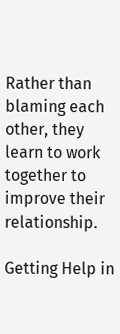Rather than blaming each other, they learn to work together to improve their relationship.

Getting Help in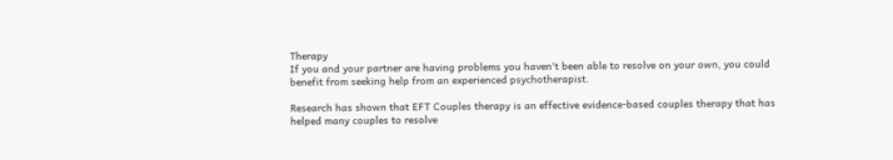Therapy
If you and your partner are having problems you haven't been able to resolve on your own, you could benefit from seeking help from an experienced psychotherapist.

Research has shown that EFT Couples therapy is an effective evidence-based couples therapy that has helped many couples to resolve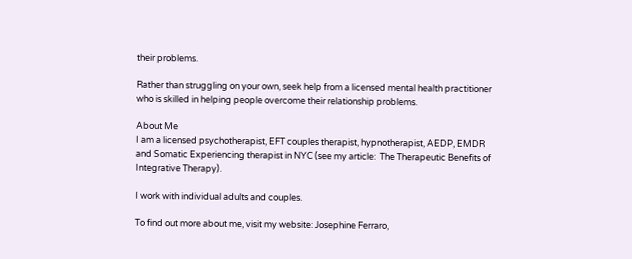their problems.

Rather than struggling on your own, seek help from a licensed mental health practitioner who is skilled in helping people overcome their relationship problems.

About Me
I am a licensed psychotherapist, EFT couples therapist, hypnotherapist, AEDP, EMDR and Somatic Experiencing therapist in NYC (see my article:  The Therapeutic Benefits of Integrative Therapy).

I work with individual adults and couples.

To find out more about me, visit my website: Josephine Ferraro,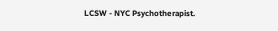LCSW - NYC Psychotherapist.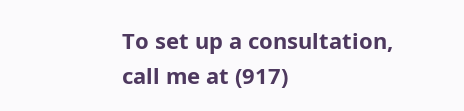To set up a consultation, call me at (917)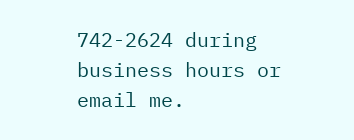742-2624 during business hours or email me.